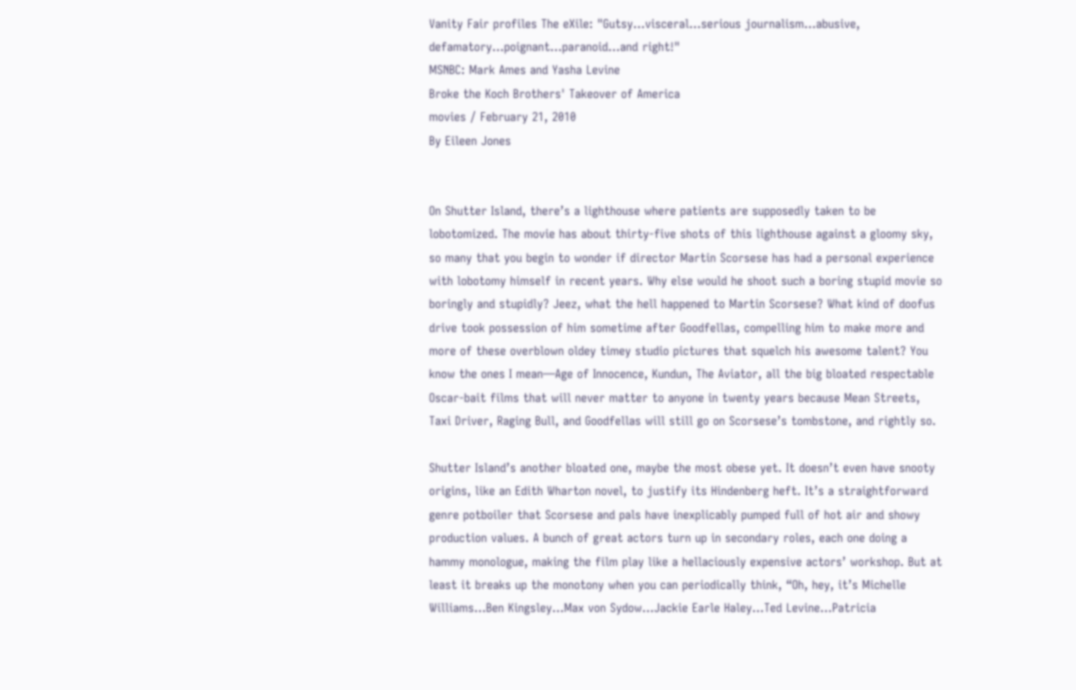Vanity Fair profiles The eXile: "Gutsy...visceral...serious journalism...abusive, defamatory...poignant...paranoid...and right!"
MSNBC: Mark Ames and Yasha Levine
Broke the Koch Brothers' Takeover of America
movies / February 21, 2010
By Eileen Jones


On Shutter Island, there’s a lighthouse where patients are supposedly taken to be lobotomized. The movie has about thirty-five shots of this lighthouse against a gloomy sky, so many that you begin to wonder if director Martin Scorsese has had a personal experience with lobotomy himself in recent years. Why else would he shoot such a boring stupid movie so boringly and stupidly? Jeez, what the hell happened to Martin Scorsese? What kind of doofus drive took possession of him sometime after Goodfellas, compelling him to make more and more of these overblown oldey timey studio pictures that squelch his awesome talent? You know the ones I mean—Age of Innocence, Kundun, The Aviator, all the big bloated respectable Oscar-bait films that will never matter to anyone in twenty years because Mean Streets, Taxi Driver, Raging Bull, and Goodfellas will still go on Scorsese’s tombstone, and rightly so.

Shutter Island’s another bloated one, maybe the most obese yet. It doesn’t even have snooty origins, like an Edith Wharton novel, to justify its Hindenberg heft. It’s a straightforward genre potboiler that Scorsese and pals have inexplicably pumped full of hot air and showy production values. A bunch of great actors turn up in secondary roles, each one doing a hammy monologue, making the film play like a hellaciously expensive actors’ workshop. But at least it breaks up the monotony when you can periodically think, “Oh, hey, it’s Michelle Williams…Ben Kingsley…Max von Sydow…Jackie Earle Haley…Ted Levine…Patricia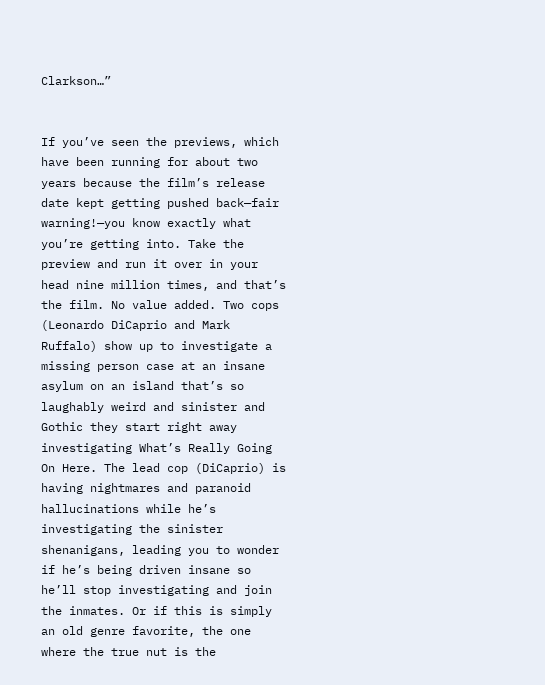Clarkson…”


If you’ve seen the previews, which have been running for about two years because the film’s release date kept getting pushed back—fair warning!—you know exactly what you’re getting into. Take the preview and run it over in your head nine million times, and that’s the film. No value added. Two cops (Leonardo DiCaprio and Mark Ruffalo) show up to investigate a missing person case at an insane asylum on an island that’s so laughably weird and sinister and Gothic they start right away investigating What’s Really Going On Here. The lead cop (DiCaprio) is having nightmares and paranoid hallucinations while he’s investigating the sinister shenanigans, leading you to wonder if he’s being driven insane so he’ll stop investigating and join the inmates. Or if this is simply an old genre favorite, the one where the true nut is the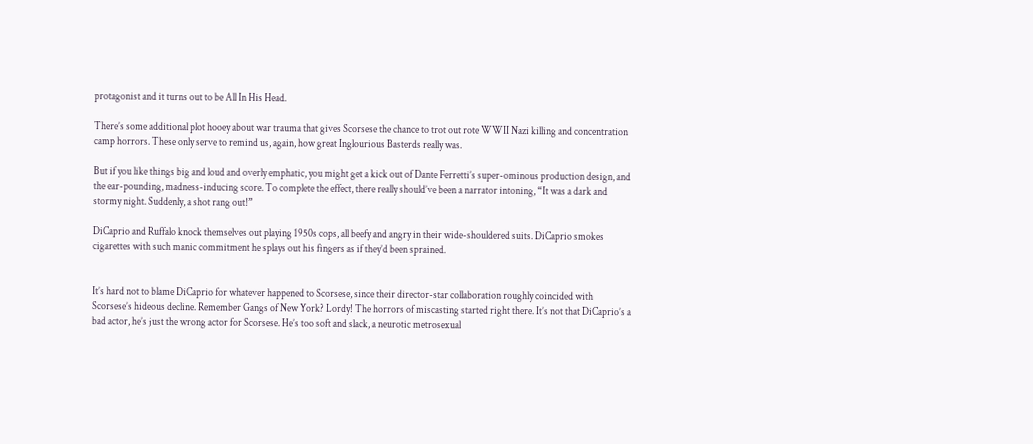protagonist and it turns out to be All In His Head.

There’s some additional plot hooey about war trauma that gives Scorsese the chance to trot out rote WWII Nazi killing and concentration camp horrors. These only serve to remind us, again, how great Inglourious Basterds really was.

But if you like things big and loud and overly emphatic, you might get a kick out of Dante Ferretti’s super-ominous production design, and the ear-pounding, madness-inducing score. To complete the effect, there really should’ve been a narrator intoning, “It was a dark and stormy night. Suddenly, a shot rang out!”

DiCaprio and Ruffalo knock themselves out playing 1950s cops, all beefy and angry in their wide-shouldered suits. DiCaprio smokes cigarettes with such manic commitment he splays out his fingers as if they’d been sprained.


It’s hard not to blame DiCaprio for whatever happened to Scorsese, since their director-star collaboration roughly coincided with Scorsese’s hideous decline. Remember Gangs of New York? Lordy! The horrors of miscasting started right there. It’s not that DiCaprio’s a bad actor, he’s just the wrong actor for Scorsese. He’s too soft and slack, a neurotic metrosexual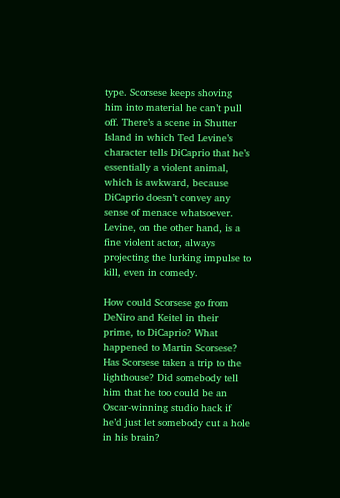type. Scorsese keeps shoving him into material he can’t pull off. There’s a scene in Shutter Island in which Ted Levine’s character tells DiCaprio that he’s essentially a violent animal, which is awkward, because DiCaprio doesn’t convey any sense of menace whatsoever. Levine, on the other hand, is a fine violent actor, always projecting the lurking impulse to kill, even in comedy.

How could Scorsese go from DeNiro and Keitel in their prime, to DiCaprio? What happened to Martin Scorsese? Has Scorsese taken a trip to the lighthouse? Did somebody tell him that he too could be an Oscar-winning studio hack if he’d just let somebody cut a hole in his brain?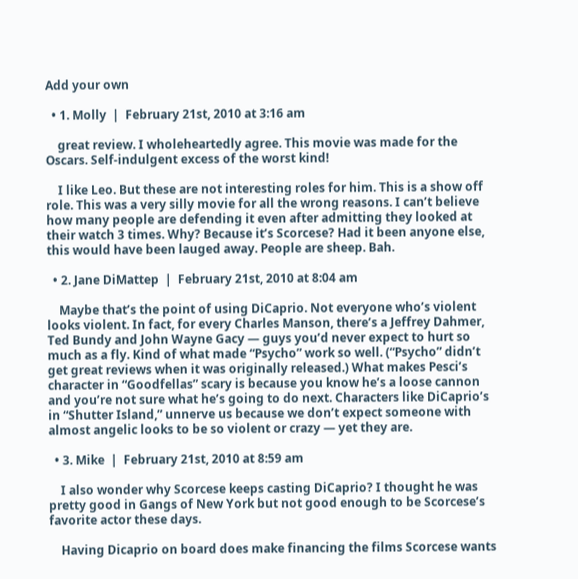Add your own

  • 1. Molly  |  February 21st, 2010 at 3:16 am

    great review. I wholeheartedly agree. This movie was made for the Oscars. Self-indulgent excess of the worst kind!

    I like Leo. But these are not interesting roles for him. This is a show off role. This was a very silly movie for all the wrong reasons. I can’t believe how many people are defending it even after admitting they looked at their watch 3 times. Why? Because it’s Scorcese? Had it been anyone else, this would have been lauged away. People are sheep. Bah.

  • 2. Jane DiMattep  |  February 21st, 2010 at 8:04 am

    Maybe that’s the point of using DiCaprio. Not everyone who’s violent looks violent. In fact, for every Charles Manson, there’s a Jeffrey Dahmer, Ted Bundy and John Wayne Gacy — guys you’d never expect to hurt so much as a fly. Kind of what made “Psycho” work so well. (“Psycho” didn’t get great reviews when it was originally released.) What makes Pesci’s character in “Goodfellas” scary is because you know he’s a loose cannon and you’re not sure what he’s going to do next. Characters like DiCaprio’s in “Shutter Island,” unnerve us because we don’t expect someone with almost angelic looks to be so violent or crazy — yet they are.

  • 3. Mike  |  February 21st, 2010 at 8:59 am

    I also wonder why Scorcese keeps casting DiCaprio? I thought he was pretty good in Gangs of New York but not good enough to be Scorcese’s favorite actor these days.

    Having Dicaprio on board does make financing the films Scorcese wants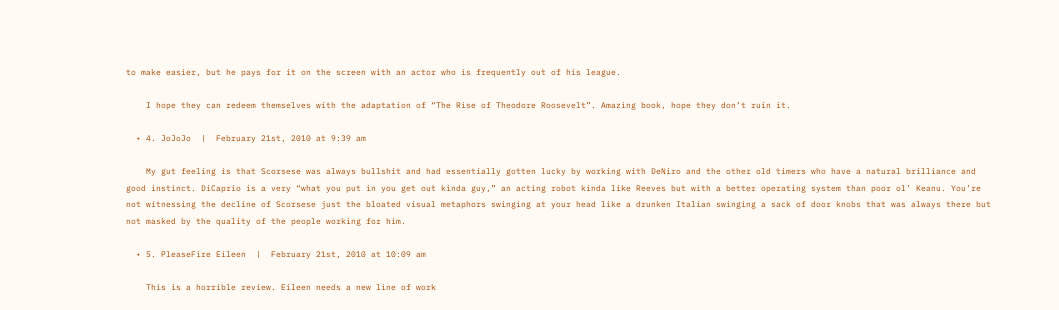to make easier, but he pays for it on the screen with an actor who is frequently out of his league.

    I hope they can redeem themselves with the adaptation of “The Rise of Theodore Roosevelt”. Amazing book, hope they don’t ruin it.

  • 4. JoJoJo  |  February 21st, 2010 at 9:39 am

    My gut feeling is that Scorsese was always bullshit and had essentially gotten lucky by working with DeNiro and the other old timers who have a natural brilliance and good instinct. DiCaprio is a very “what you put in you get out kinda guy,” an acting robot kinda like Reeves but with a better operating system than poor ol’ Keanu. You’re not witnessing the decline of Scorsese just the bloated visual metaphors swinging at your head like a drunken Italian swinging a sack of door knobs that was always there but not masked by the quality of the people working for him.

  • 5. PleaseFire Eileen  |  February 21st, 2010 at 10:09 am

    This is a horrible review. Eileen needs a new line of work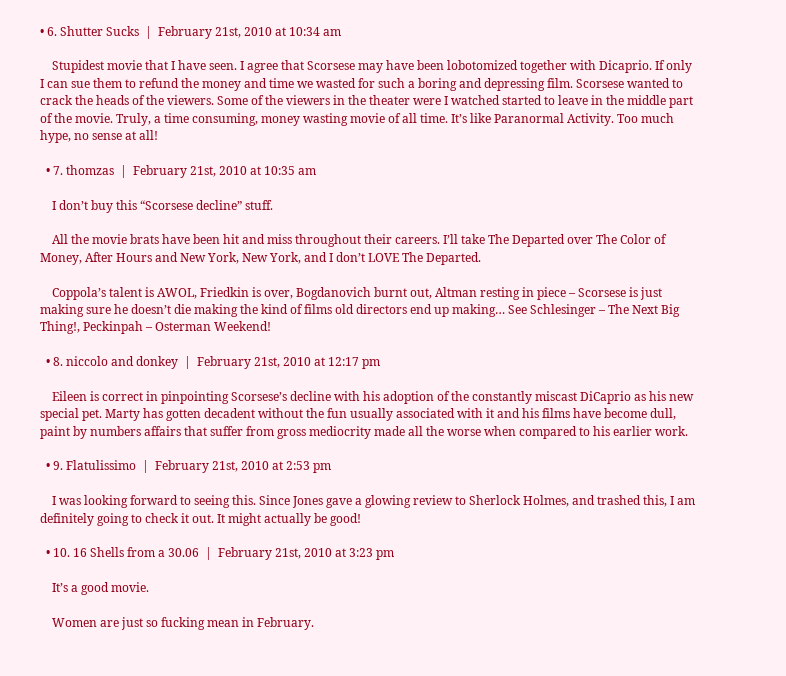• 6. Shutter Sucks  |  February 21st, 2010 at 10:34 am

    Stupidest movie that I have seen. I agree that Scorsese may have been lobotomized together with Dicaprio. If only I can sue them to refund the money and time we wasted for such a boring and depressing film. Scorsese wanted to crack the heads of the viewers. Some of the viewers in the theater were I watched started to leave in the middle part of the movie. Truly, a time consuming, money wasting movie of all time. It’s like Paranormal Activity. Too much hype, no sense at all!

  • 7. thomzas  |  February 21st, 2010 at 10:35 am

    I don’t buy this “Scorsese decline” stuff.

    All the movie brats have been hit and miss throughout their careers. I’ll take The Departed over The Color of Money, After Hours and New York, New York, and I don’t LOVE The Departed.

    Coppola’s talent is AWOL, Friedkin is over, Bogdanovich burnt out, Altman resting in piece – Scorsese is just making sure he doesn’t die making the kind of films old directors end up making… See Schlesinger – The Next Big Thing!, Peckinpah – Osterman Weekend!

  • 8. niccolo and donkey  |  February 21st, 2010 at 12:17 pm

    Eileen is correct in pinpointing Scorsese’s decline with his adoption of the constantly miscast DiCaprio as his new special pet. Marty has gotten decadent without the fun usually associated with it and his films have become dull, paint by numbers affairs that suffer from gross mediocrity made all the worse when compared to his earlier work.

  • 9. Flatulissimo  |  February 21st, 2010 at 2:53 pm

    I was looking forward to seeing this. Since Jones gave a glowing review to Sherlock Holmes, and trashed this, I am definitely going to check it out. It might actually be good!

  • 10. 16 Shells from a 30.06  |  February 21st, 2010 at 3:23 pm

    It’s a good movie.

    Women are just so fucking mean in February.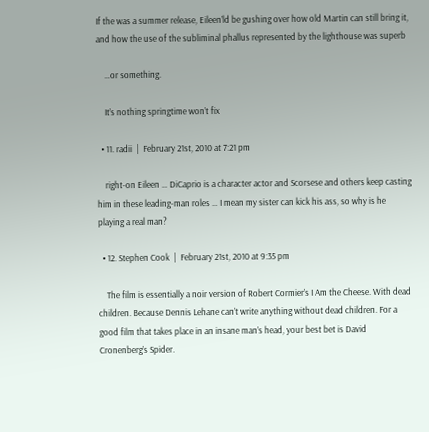If the was a summer release, Eileen’ld be gushing over how old Martin can still bring it, and how the use of the subliminal phallus represented by the lighthouse was superb

    …or something.

    It’s nothing springtime won’t fix

  • 11. radii  |  February 21st, 2010 at 7:21 pm

    right-on Eileen … DiCaprio is a character actor and Scorsese and others keep casting him in these leading-man roles … I mean my sister can kick his ass, so why is he playing a real man?

  • 12. Stephen Cook  |  February 21st, 2010 at 9:35 pm

    The film is essentially a noir version of Robert Cormier’s I Am the Cheese. With dead children. Because Dennis Lehane can’t write anything without dead children. For a good film that takes place in an insane man’s head, your best bet is David Cronenberg’s Spider.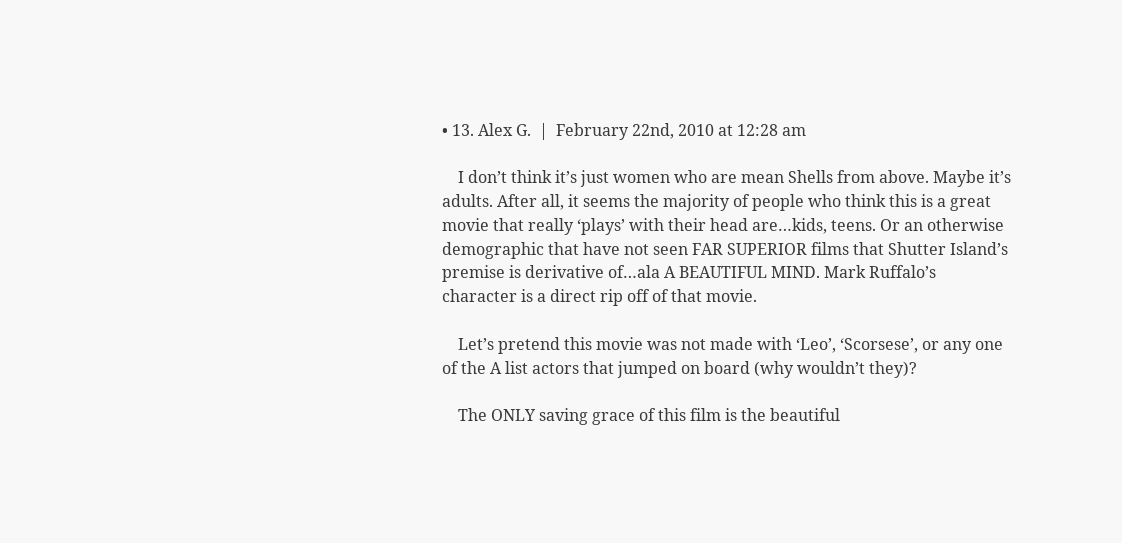• 13. Alex G.  |  February 22nd, 2010 at 12:28 am

    I don’t think it’s just women who are mean Shells from above. Maybe it’s adults. After all, it seems the majority of people who think this is a great movie that really ‘plays’ with their head are…kids, teens. Or an otherwise demographic that have not seen FAR SUPERIOR films that Shutter Island’s premise is derivative of…ala A BEAUTIFUL MIND. Mark Ruffalo’s character is a direct rip off of that movie.

    Let’s pretend this movie was not made with ‘Leo’, ‘Scorsese’, or any one of the A list actors that jumped on board (why wouldn’t they)?

    The ONLY saving grace of this film is the beautiful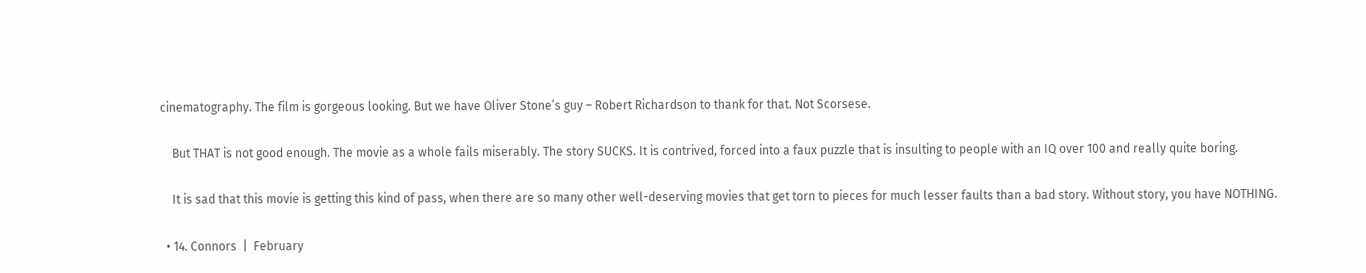cinematography. The film is gorgeous looking. But we have Oliver Stone’s guy – Robert Richardson to thank for that. Not Scorsese.

    But THAT is not good enough. The movie as a whole fails miserably. The story SUCKS. It is contrived, forced into a faux puzzle that is insulting to people with an IQ over 100 and really quite boring.

    It is sad that this movie is getting this kind of pass, when there are so many other well-deserving movies that get torn to pieces for much lesser faults than a bad story. Without story, you have NOTHING.

  • 14. Connors  |  February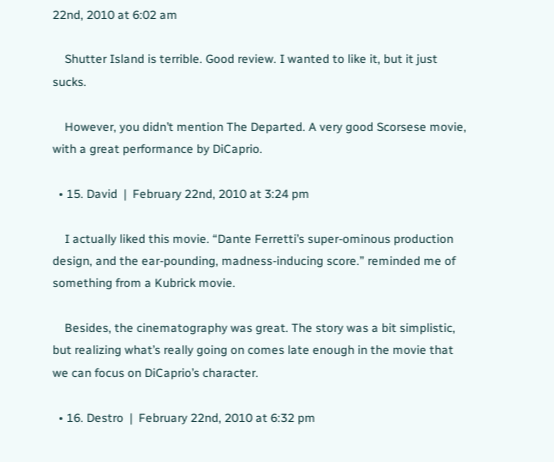22nd, 2010 at 6:02 am

    Shutter Island is terrible. Good review. I wanted to like it, but it just sucks.

    However, you didn’t mention The Departed. A very good Scorsese movie, with a great performance by DiCaprio.

  • 15. David  |  February 22nd, 2010 at 3:24 pm

    I actually liked this movie. “Dante Ferretti’s super-ominous production design, and the ear-pounding, madness-inducing score.” reminded me of something from a Kubrick movie.

    Besides, the cinematography was great. The story was a bit simplistic, but realizing what’s really going on comes late enough in the movie that we can focus on DiCaprio’s character.

  • 16. Destro  |  February 22nd, 2010 at 6:32 pm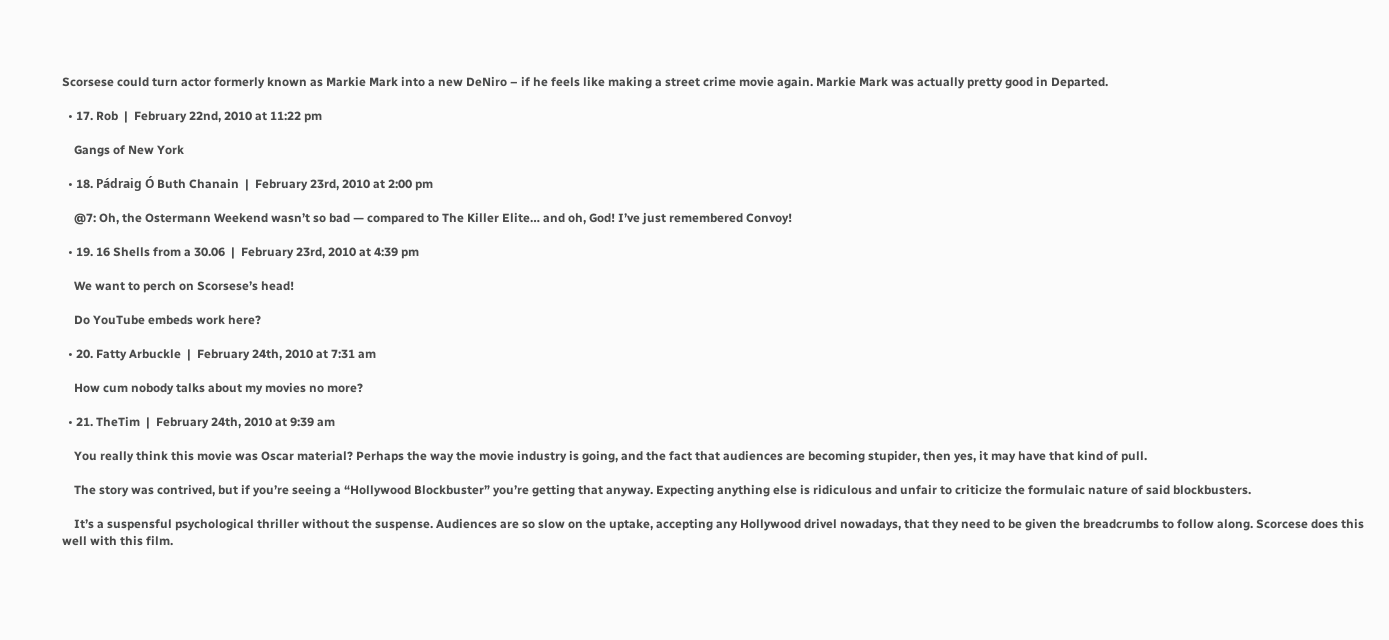Scorsese could turn actor formerly known as Markie Mark into a new DeNiro – if he feels like making a street crime movie again. Markie Mark was actually pretty good in Departed.

  • 17. Rob  |  February 22nd, 2010 at 11:22 pm

    Gangs of New York

  • 18. Pádraig Ó Buth Chanain  |  February 23rd, 2010 at 2:00 pm

    @7: Oh, the Ostermann Weekend wasn’t so bad — compared to The Killer Elite… and oh, God! I’ve just remembered Convoy!

  • 19. 16 Shells from a 30.06  |  February 23rd, 2010 at 4:39 pm

    We want to perch on Scorsese’s head!

    Do YouTube embeds work here?

  • 20. Fatty Arbuckle  |  February 24th, 2010 at 7:31 am

    How cum nobody talks about my movies no more?

  • 21. TheTim  |  February 24th, 2010 at 9:39 am

    You really think this movie was Oscar material? Perhaps the way the movie industry is going, and the fact that audiences are becoming stupider, then yes, it may have that kind of pull.

    The story was contrived, but if you’re seeing a “Hollywood Blockbuster” you’re getting that anyway. Expecting anything else is ridiculous and unfair to criticize the formulaic nature of said blockbusters.

    It’s a suspensful psychological thriller without the suspense. Audiences are so slow on the uptake, accepting any Hollywood drivel nowadays, that they need to be given the breadcrumbs to follow along. Scorcese does this well with this film.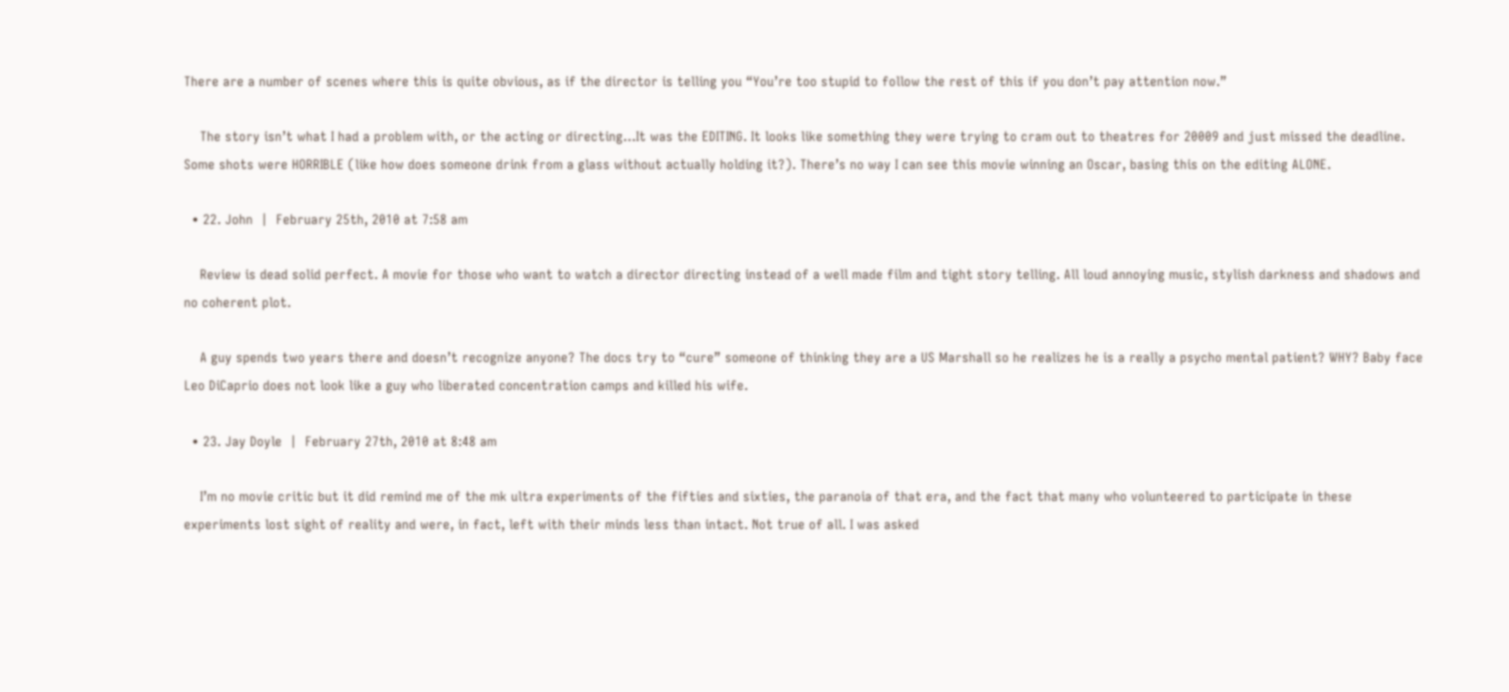There are a number of scenes where this is quite obvious, as if the director is telling you “You’re too stupid to follow the rest of this if you don’t pay attention now.”

    The story isn’t what I had a problem with, or the acting or directing…It was the EDITING. It looks like something they were trying to cram out to theatres for 20009 and just missed the deadline. Some shots were HORRIBLE (like how does someone drink from a glass without actually holding it?). There’s no way I can see this movie winning an Oscar, basing this on the editing ALONE.

  • 22. John  |  February 25th, 2010 at 7:58 am

    Review is dead solid perfect. A movie for those who want to watch a director directing instead of a well made film and tight story telling. All loud annoying music, stylish darkness and shadows and no coherent plot.

    A guy spends two years there and doesn’t recognize anyone? The docs try to “cure” someone of thinking they are a US Marshall so he realizes he is a really a psycho mental patient? WHY? Baby face Leo DiCaprio does not look like a guy who liberated concentration camps and killed his wife.

  • 23. Jay Doyle  |  February 27th, 2010 at 8:48 am

    I’m no movie critic but it did remind me of the mk ultra experiments of the fifties and sixties, the paranoia of that era, and the fact that many who volunteered to participate in these experiments lost sight of reality and were, in fact, left with their minds less than intact. Not true of all. I was asked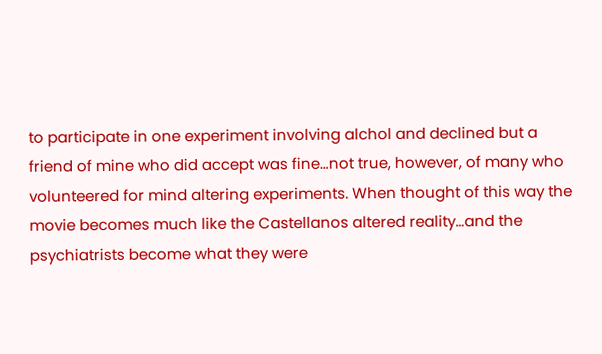to participate in one experiment involving alchol and declined but a friend of mine who did accept was fine…not true, however, of many who volunteered for mind altering experiments. When thought of this way the movie becomes much like the Castellanos altered reality…and the psychiatrists become what they were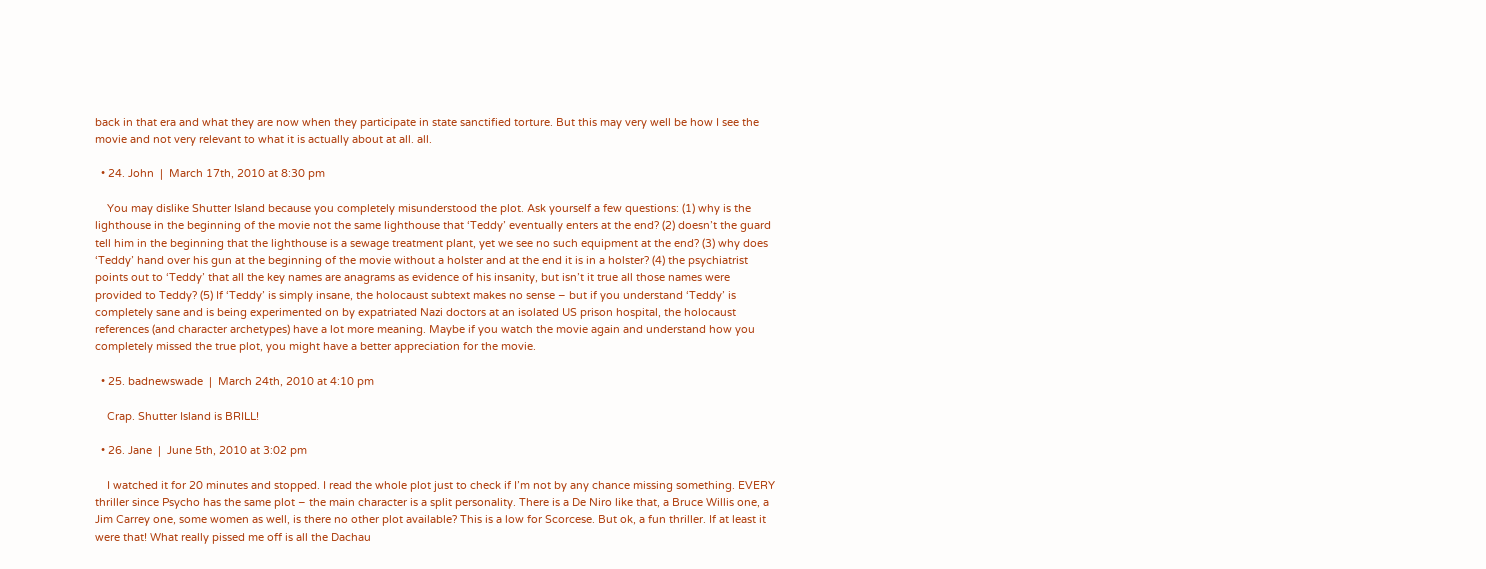back in that era and what they are now when they participate in state sanctified torture. But this may very well be how I see the movie and not very relevant to what it is actually about at all. all.

  • 24. John  |  March 17th, 2010 at 8:30 pm

    You may dislike Shutter Island because you completely misunderstood the plot. Ask yourself a few questions: (1) why is the lighthouse in the beginning of the movie not the same lighthouse that ‘Teddy’ eventually enters at the end? (2) doesn’t the guard tell him in the beginning that the lighthouse is a sewage treatment plant, yet we see no such equipment at the end? (3) why does ‘Teddy’ hand over his gun at the beginning of the movie without a holster and at the end it is in a holster? (4) the psychiatrist points out to ‘Teddy’ that all the key names are anagrams as evidence of his insanity, but isn’t it true all those names were provided to Teddy? (5) If ‘Teddy’ is simply insane, the holocaust subtext makes no sense – but if you understand ‘Teddy’ is completely sane and is being experimented on by expatriated Nazi doctors at an isolated US prison hospital, the holocaust references (and character archetypes) have a lot more meaning. Maybe if you watch the movie again and understand how you completely missed the true plot, you might have a better appreciation for the movie.

  • 25. badnewswade  |  March 24th, 2010 at 4:10 pm

    Crap. Shutter Island is BRILL!

  • 26. Jane  |  June 5th, 2010 at 3:02 pm

    I watched it for 20 minutes and stopped. I read the whole plot just to check if I’m not by any chance missing something. EVERY thriller since Psycho has the same plot – the main character is a split personality. There is a De Niro like that, a Bruce Willis one, a Jim Carrey one, some women as well, is there no other plot available? This is a low for Scorcese. But ok, a fun thriller. If at least it were that! What really pissed me off is all the Dachau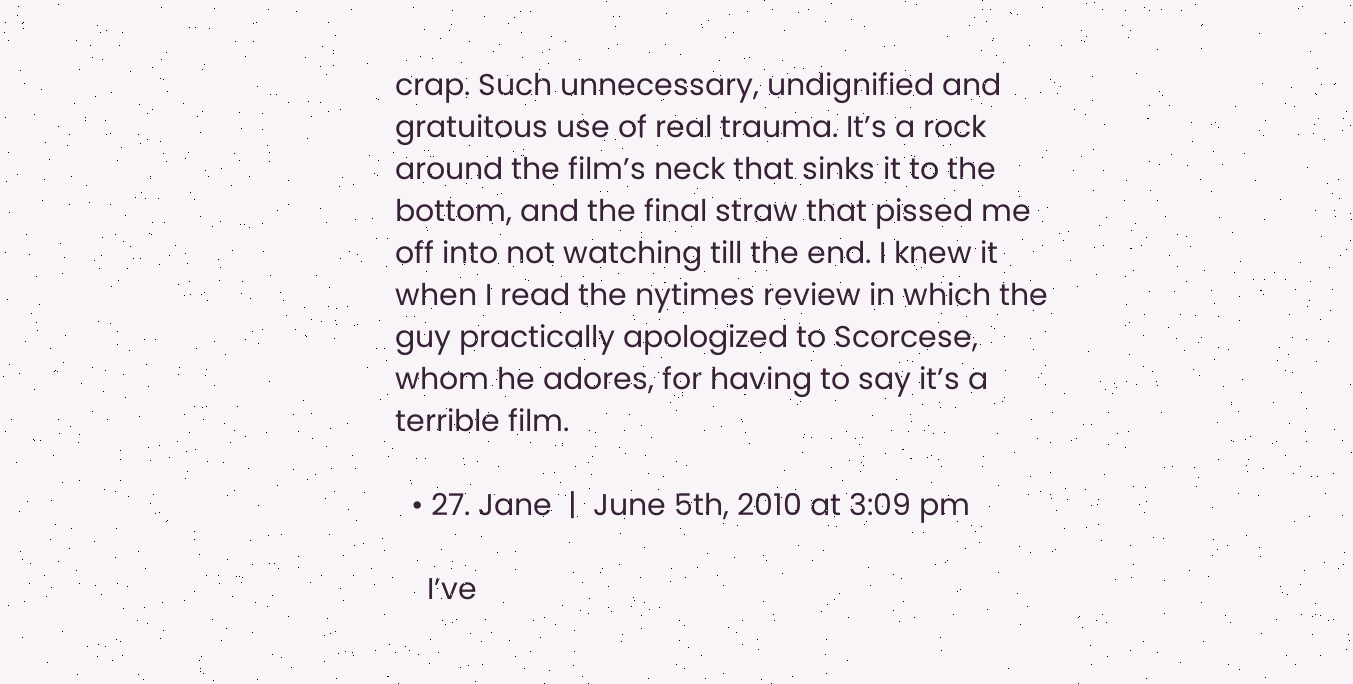crap. Such unnecessary, undignified and gratuitous use of real trauma. It’s a rock around the film’s neck that sinks it to the bottom, and the final straw that pissed me off into not watching till the end. I knew it when I read the nytimes review in which the guy practically apologized to Scorcese, whom he adores, for having to say it’s a terrible film.

  • 27. Jane  |  June 5th, 2010 at 3:09 pm

    I’ve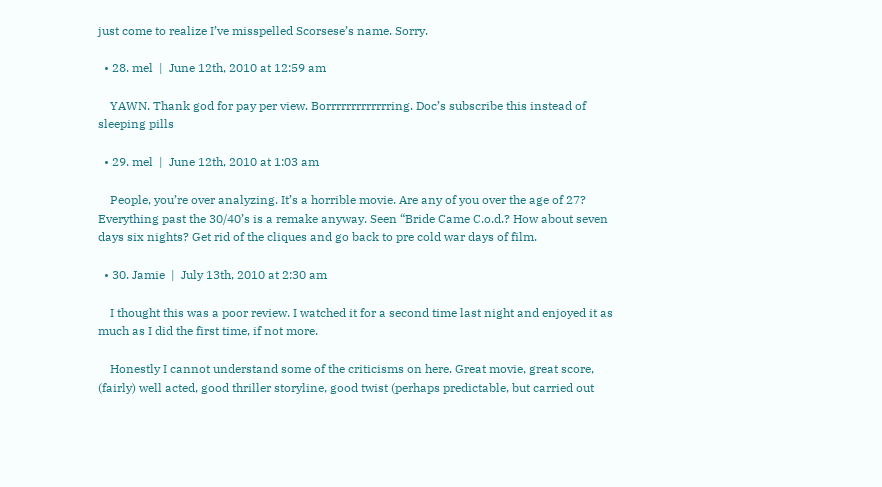just come to realize I’ve misspelled Scorsese’s name. Sorry.

  • 28. mel  |  June 12th, 2010 at 12:59 am

    YAWN. Thank god for pay per view. Borrrrrrrrrrrrring. Doc’s subscribe this instead of sleeping pills

  • 29. mel  |  June 12th, 2010 at 1:03 am

    People, you’re over analyzing. It’s a horrible movie. Are any of you over the age of 27? Everything past the 30/40’s is a remake anyway. Seen “Bride Came C.o.d.? How about seven days six nights? Get rid of the cliques and go back to pre cold war days of film.

  • 30. Jamie  |  July 13th, 2010 at 2:30 am

    I thought this was a poor review. I watched it for a second time last night and enjoyed it as much as I did the first time, if not more.

    Honestly I cannot understand some of the criticisms on here. Great movie, great score, (fairly) well acted, good thriller storyline, good twist (perhaps predictable, but carried out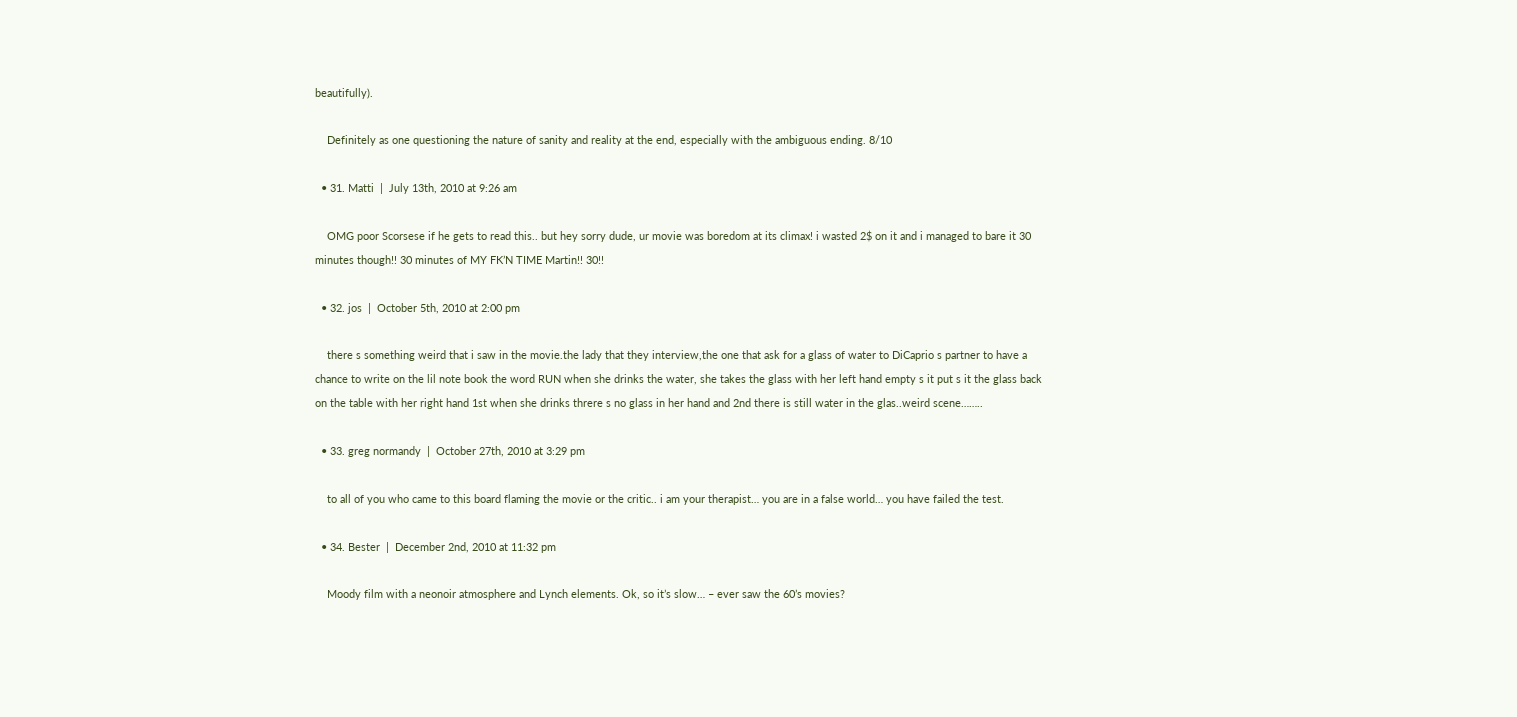beautifully).

    Definitely as one questioning the nature of sanity and reality at the end, especially with the ambiguous ending. 8/10

  • 31. Matti  |  July 13th, 2010 at 9:26 am

    OMG poor Scorsese if he gets to read this.. but hey sorry dude, ur movie was boredom at its climax! i wasted 2$ on it and i managed to bare it 30 minutes though!! 30 minutes of MY FK’N TIME Martin!! 30!!

  • 32. jos  |  October 5th, 2010 at 2:00 pm

    there s something weird that i saw in the movie.the lady that they interview,the one that ask for a glass of water to DiCaprio s partner to have a chance to write on the lil note book the word RUN when she drinks the water, she takes the glass with her left hand empty s it put s it the glass back on the table with her right hand 1st when she drinks threre s no glass in her hand and 2nd there is still water in the glas..weird scene……..

  • 33. greg normandy  |  October 27th, 2010 at 3:29 pm

    to all of you who came to this board flaming the movie or the critic.. i am your therapist… you are in a false world… you have failed the test.

  • 34. Bester  |  December 2nd, 2010 at 11:32 pm

    Moody film with a neonoir atmosphere and Lynch elements. Ok, so it’s slow… – ever saw the 60’s movies?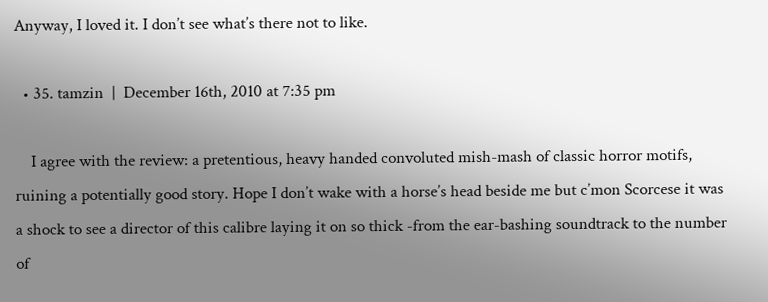Anyway, I loved it. I don’t see what’s there not to like.

  • 35. tamzin  |  December 16th, 2010 at 7:35 pm

    I agree with the review: a pretentious, heavy handed convoluted mish-mash of classic horror motifs, ruining a potentially good story. Hope I don’t wake with a horse’s head beside me but c’mon Scorcese it was a shock to see a director of this calibre laying it on so thick -from the ear-bashing soundtrack to the number of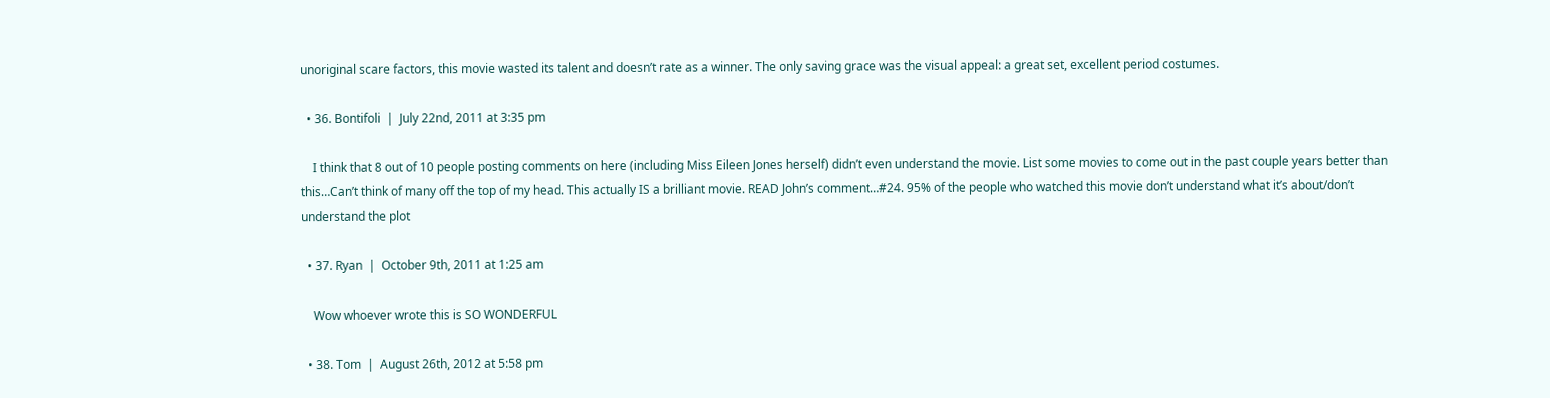unoriginal scare factors, this movie wasted its talent and doesn’t rate as a winner. The only saving grace was the visual appeal: a great set, excellent period costumes.

  • 36. Bontifoli  |  July 22nd, 2011 at 3:35 pm

    I think that 8 out of 10 people posting comments on here (including Miss Eileen Jones herself) didn’t even understand the movie. List some movies to come out in the past couple years better than this…Can’t think of many off the top of my head. This actually IS a brilliant movie. READ John’s comment…#24. 95% of the people who watched this movie don’t understand what it’s about/don’t understand the plot

  • 37. Ryan  |  October 9th, 2011 at 1:25 am

    Wow whoever wrote this is SO WONDERFUL

  • 38. Tom  |  August 26th, 2012 at 5:58 pm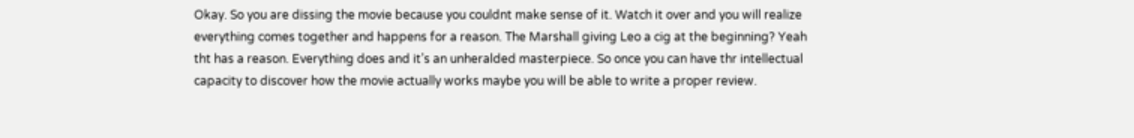Okay. So you are dissing the movie because you couldnt make sense of it. Watch it over and you will realize everything comes together and happens for a reason. The Marshall giving Leo a cig at the beginning? Yeah tht has a reason. Everything does and it’s an unheralded masterpiece. So once you can have thr intellectual capacity to discover how the movie actually works maybe you will be able to write a proper review.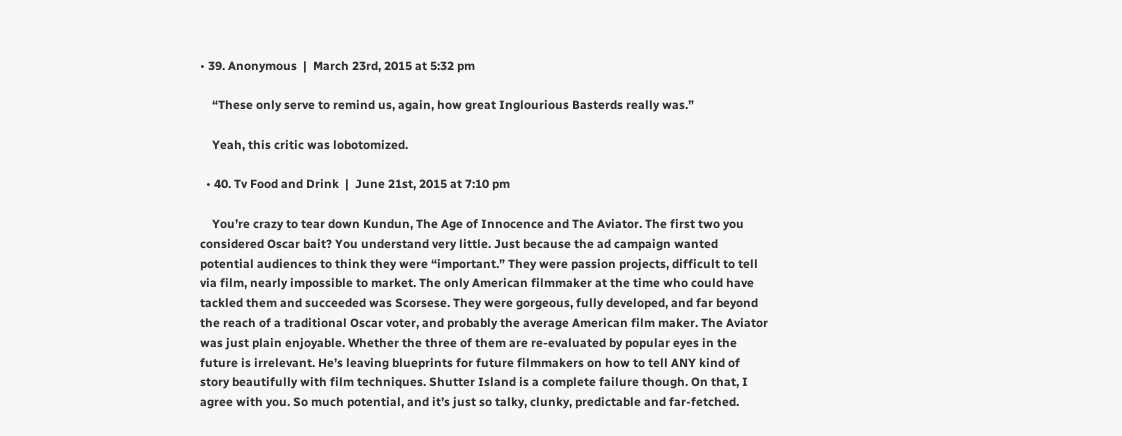• 39. Anonymous  |  March 23rd, 2015 at 5:32 pm

    “These only serve to remind us, again, how great Inglourious Basterds really was.”

    Yeah, this critic was lobotomized.

  • 40. Tv Food and Drink  |  June 21st, 2015 at 7:10 pm

    You’re crazy to tear down Kundun, The Age of Innocence and The Aviator. The first two you considered Oscar bait? You understand very little. Just because the ad campaign wanted potential audiences to think they were “important.” They were passion projects, difficult to tell via film, nearly impossible to market. The only American filmmaker at the time who could have tackled them and succeeded was Scorsese. They were gorgeous, fully developed, and far beyond the reach of a traditional Oscar voter, and probably the average American film maker. The Aviator was just plain enjoyable. Whether the three of them are re-evaluated by popular eyes in the future is irrelevant. He’s leaving blueprints for future filmmakers on how to tell ANY kind of story beautifully with film techniques. Shutter Island is a complete failure though. On that, I agree with you. So much potential, and it’s just so talky, clunky, predictable and far-fetched.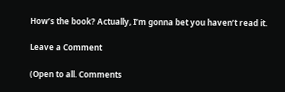How’s the book? Actually, I’m gonna bet you haven’t read it.

Leave a Comment

(Open to all. Comments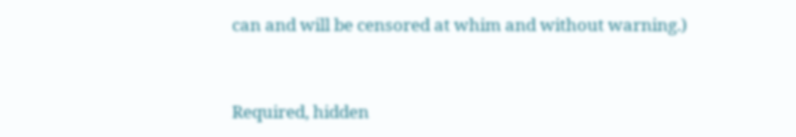can and will be censored at whim and without warning.)


Required, hidden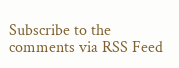Subscribe to the comments via RSS Feed